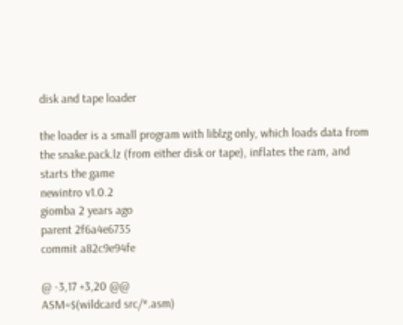disk and tape loader

the loader is a small program with liblzg only, which loads data from
the snake.pack.lz (from either disk or tape), inflates the ram, and
starts the game
newintro v1.0.2
giomba 2 years ago
parent 2f6a4e6735
commit a82c9e94fe

@ -3,17 +3,20 @@
ASM=$(wildcard src/*.asm)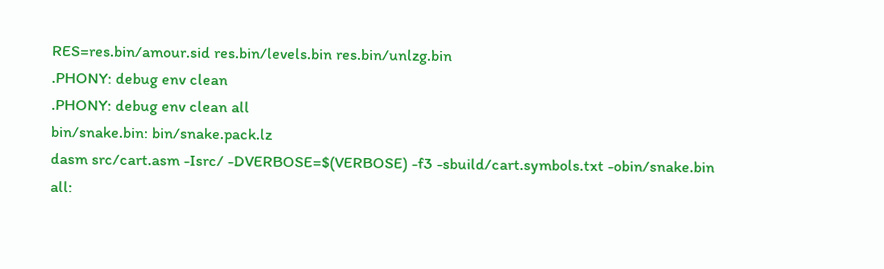RES=res.bin/amour.sid res.bin/levels.bin res.bin/unlzg.bin
.PHONY: debug env clean
.PHONY: debug env clean all
bin/snake.bin: bin/snake.pack.lz
dasm src/cart.asm -Isrc/ -DVERBOSE=$(VERBOSE) -f3 -sbuild/cart.symbols.txt -obin/snake.bin
all: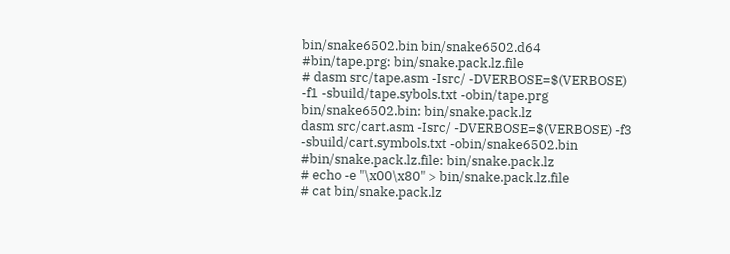bin/snake6502.bin bin/snake6502.d64
#bin/tape.prg: bin/snake.pack.lz.file
# dasm src/tape.asm -Isrc/ -DVERBOSE=$(VERBOSE) -f1 -sbuild/tape.sybols.txt -obin/tape.prg
bin/snake6502.bin: bin/snake.pack.lz
dasm src/cart.asm -Isrc/ -DVERBOSE=$(VERBOSE) -f3 -sbuild/cart.symbols.txt -obin/snake6502.bin
#bin/snake.pack.lz.file: bin/snake.pack.lz
# echo -e "\x00\x80" > bin/snake.pack.lz.file
# cat bin/snake.pack.lz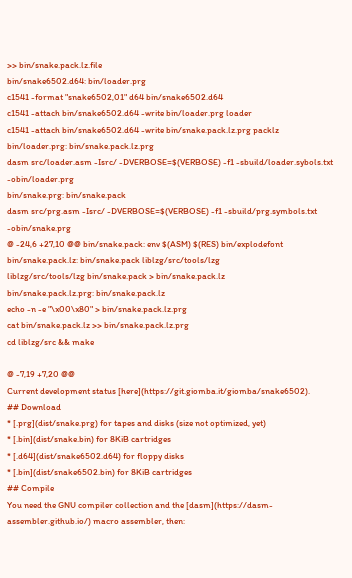>> bin/snake.pack.lz.file
bin/snake6502.d64: bin/loader.prg
c1541 -format "snake6502,01" d64 bin/snake6502.d64
c1541 -attach bin/snake6502.d64 -write bin/loader.prg loader
c1541 -attach bin/snake6502.d64 -write bin/snake.pack.lz.prg packlz
bin/loader.prg: bin/snake.pack.lz.prg
dasm src/loader.asm -Isrc/ -DVERBOSE=$(VERBOSE) -f1 -sbuild/loader.sybols.txt -obin/loader.prg
bin/snake.prg: bin/snake.pack
dasm src/prg.asm -Isrc/ -DVERBOSE=$(VERBOSE) -f1 -sbuild/prg.symbols.txt -obin/snake.prg
@ -24,6 +27,10 @@ bin/snake.pack: env $(ASM) $(RES) bin/explodefont
bin/snake.pack.lz: bin/snake.pack liblzg/src/tools/lzg
liblzg/src/tools/lzg bin/snake.pack > bin/snake.pack.lz
bin/snake.pack.lz.prg: bin/snake.pack.lz
echo -n -e "\x00\x80" > bin/snake.pack.lz.prg
cat bin/snake.pack.lz >> bin/snake.pack.lz.prg
cd liblzg/src && make

@ -7,19 +7,20 @@
Current development status [here](https://git.giomba.it/giomba/snake6502).
## Download
* [.prg](dist/snake.prg) for tapes and disks (size not optimized, yet)
* [.bin](dist/snake.bin) for 8KiB cartridges
* [.d64](dist/snake6502.d64) for floppy disks
* [.bin](dist/snake6502.bin) for 8KiB cartridges
## Compile
You need the GNU compiler collection and the [dasm](https://dasm-assembler.github.io/) macro assembler, then: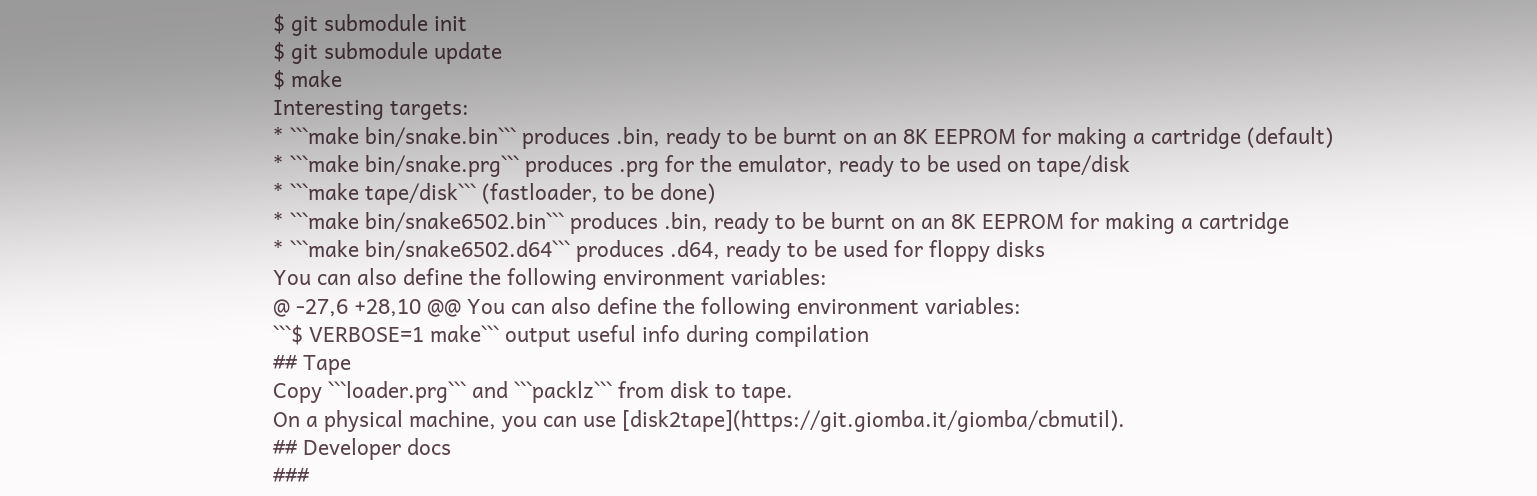$ git submodule init
$ git submodule update
$ make
Interesting targets:
* ```make bin/snake.bin``` produces .bin, ready to be burnt on an 8K EEPROM for making a cartridge (default)
* ```make bin/snake.prg``` produces .prg for the emulator, ready to be used on tape/disk
* ```make tape/disk``` (fastloader, to be done)
* ```make bin/snake6502.bin``` produces .bin, ready to be burnt on an 8K EEPROM for making a cartridge
* ```make bin/snake6502.d64``` produces .d64, ready to be used for floppy disks
You can also define the following environment variables:
@ -27,6 +28,10 @@ You can also define the following environment variables:
```$ VERBOSE=1 make``` output useful info during compilation
## Tape
Copy ```loader.prg``` and ```packlz``` from disk to tape.
On a physical machine, you can use [disk2tape](https://git.giomba.it/giomba/cbmutil).
## Developer docs
###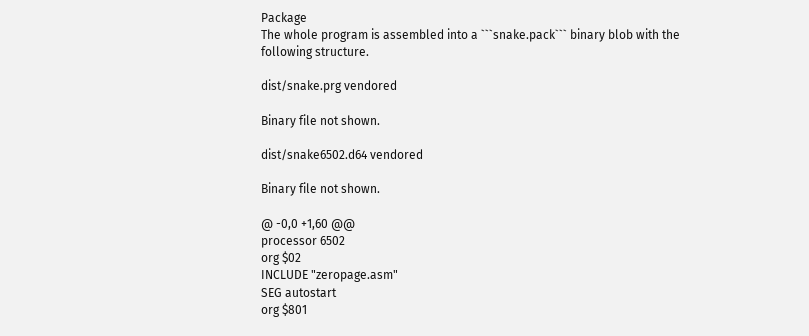Package
The whole program is assembled into a ```snake.pack``` binary blob with the following structure.

dist/snake.prg vendored

Binary file not shown.

dist/snake6502.d64 vendored

Binary file not shown.

@ -0,0 +1,60 @@
processor 6502
org $02
INCLUDE "zeropage.asm"
SEG autostart
org $801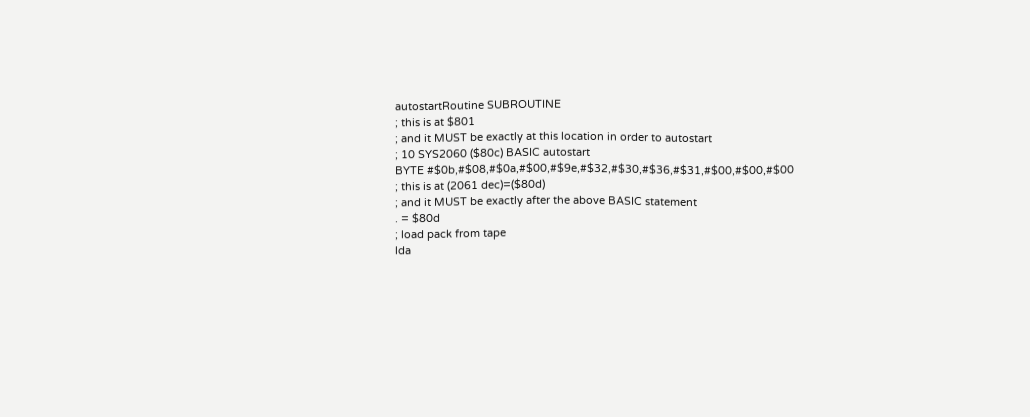autostartRoutine SUBROUTINE
; this is at $801
; and it MUST be exactly at this location in order to autostart
; 10 SYS2060 ($80c) BASIC autostart
BYTE #$0b,#$08,#$0a,#$00,#$9e,#$32,#$30,#$36,#$31,#$00,#$00,#$00
; this is at (2061 dec)=($80d)
; and it MUST be exactly after the above BASIC statement
. = $80d
; load pack from tape
lda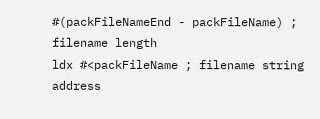#(packFileNameEnd - packFileName) ; filename length
ldx #<packFileName ; filename string address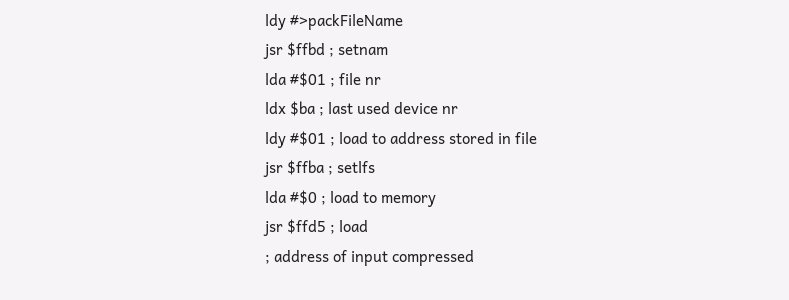ldy #>packFileName
jsr $ffbd ; setnam
lda #$01 ; file nr
ldx $ba ; last used device nr
ldy #$01 ; load to address stored in file
jsr $ffba ; setlfs
lda #$0 ; load to memory
jsr $ffd5 ; load
; address of input compressed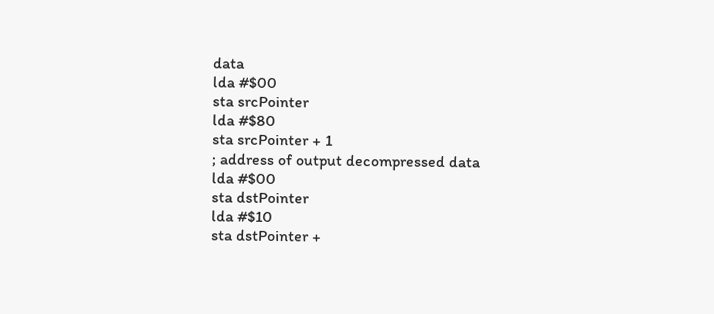data
lda #$00
sta srcPointer
lda #$80
sta srcPointer + 1
; address of output decompressed data
lda #$00
sta dstPointer
lda #$10
sta dstPointer +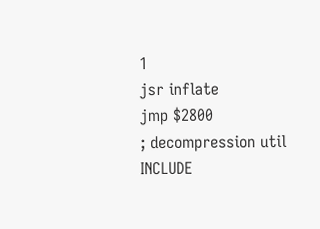1
jsr inflate
jmp $2800
; decompression util
INCLUDE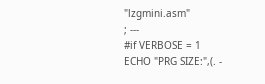"lzgmini.asm"
; ---
#if VERBOSE = 1
ECHO "PRG SIZE:",(. -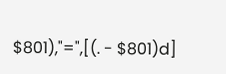$801),"=",[(. - $801)d]